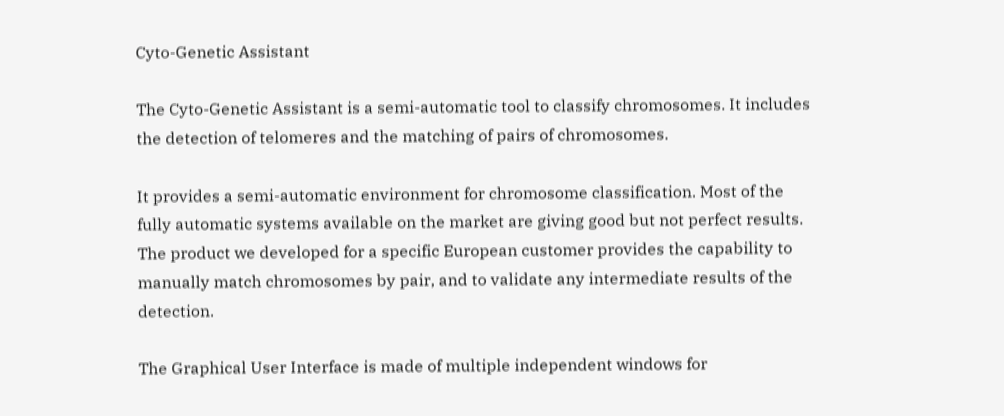Cyto-Genetic Assistant

The Cyto-Genetic Assistant is a semi-automatic tool to classify chromosomes. It includes the detection of telomeres and the matching of pairs of chromosomes.

It provides a semi-automatic environment for chromosome classification. Most of the fully automatic systems available on the market are giving good but not perfect results. The product we developed for a specific European customer provides the capability to manually match chromosomes by pair, and to validate any intermediate results of the detection.

The Graphical User Interface is made of multiple independent windows for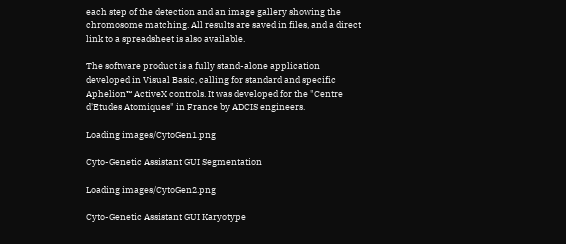each step of the detection and an image gallery showing the chromosome matching. All results are saved in files, and a direct link to a spreadsheet is also available.

The software product is a fully stand-alone application developed in Visual Basic, calling for standard and specific Aphelion™ ActiveX controls. It was developed for the "Centre d'Etudes Atomiques" in France by ADCIS engineers.

Loading images/CytoGen1.png

Cyto-Genetic Assistant GUI Segmentation

Loading images/CytoGen2.png

Cyto-Genetic Assistant GUI Karyotype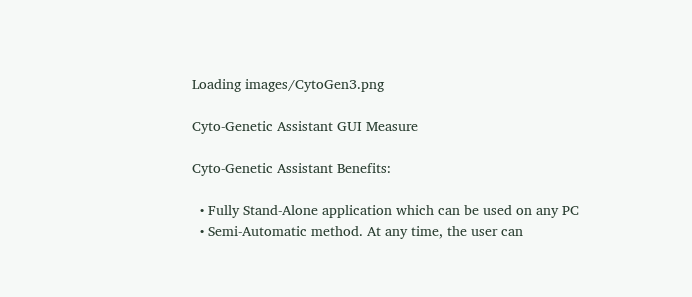Loading images/CytoGen3.png

Cyto-Genetic Assistant GUI Measure

Cyto-Genetic Assistant Benefits:

  • Fully Stand-Alone application which can be used on any PC
  • Semi-Automatic method. At any time, the user can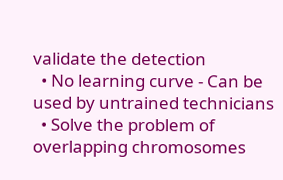validate the detection
  • No learning curve - Can be used by untrained technicians
  • Solve the problem of overlapping chromosomes